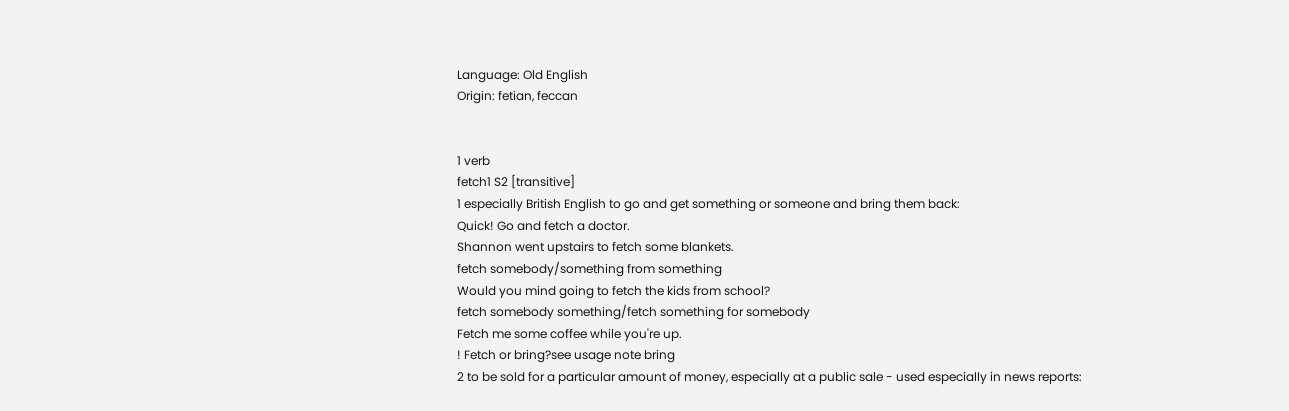Language: Old English
Origin: fetian, feccan


1 verb
fetch1 S2 [transitive]
1 especially British English to go and get something or someone and bring them back:
Quick! Go and fetch a doctor.
Shannon went upstairs to fetch some blankets.
fetch somebody/something from something
Would you mind going to fetch the kids from school?
fetch somebody something/fetch something for somebody
Fetch me some coffee while you're up.
! Fetch or bring?see usage note bring
2 to be sold for a particular amount of money, especially at a public sale - used especially in news reports: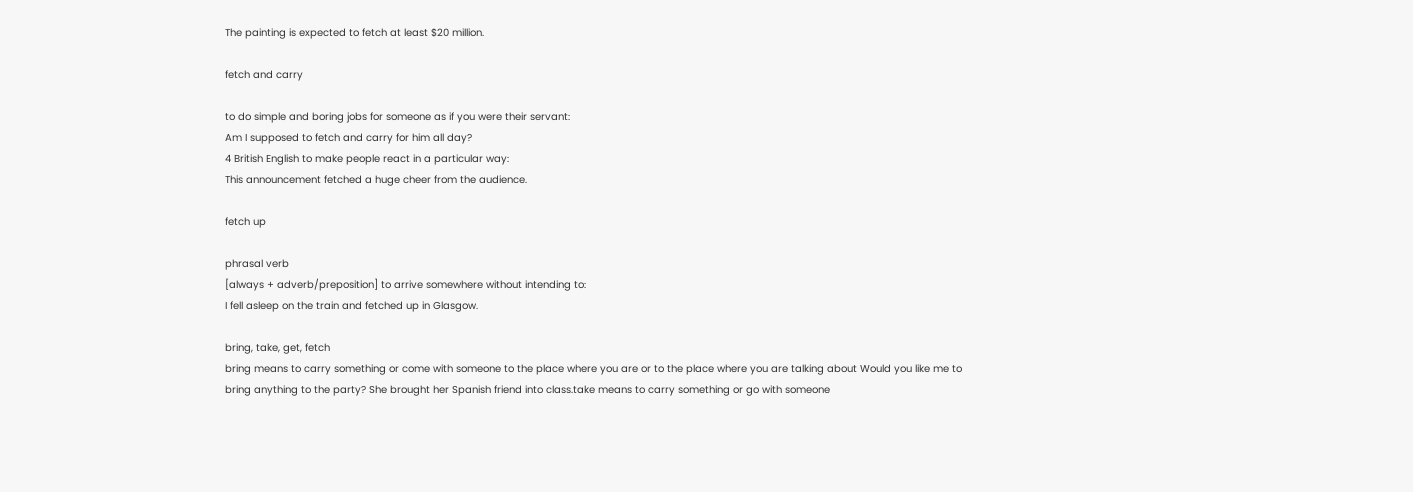The painting is expected to fetch at least $20 million.

fetch and carry

to do simple and boring jobs for someone as if you were their servant:
Am I supposed to fetch and carry for him all day?
4 British English to make people react in a particular way:
This announcement fetched a huge cheer from the audience.

fetch up

phrasal verb
[always + adverb/preposition] to arrive somewhere without intending to:
I fell asleep on the train and fetched up in Glasgow.

bring, take, get, fetch
bring means to carry something or come with someone to the place where you are or to the place where you are talking about Would you like me to bring anything to the party? She brought her Spanish friend into class.take means to carry something or go with someone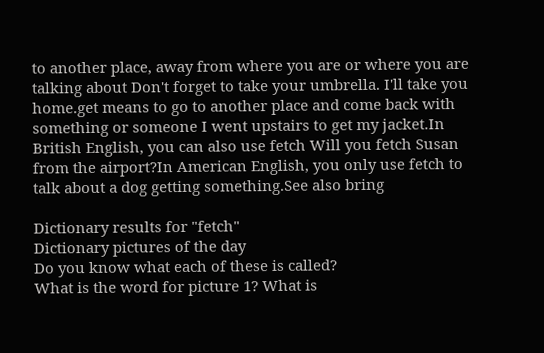to another place, away from where you are or where you are talking about Don't forget to take your umbrella. I'll take you home.get means to go to another place and come back with something or someone I went upstairs to get my jacket.In British English, you can also use fetch Will you fetch Susan from the airport?In American English, you only use fetch to talk about a dog getting something.See also bring

Dictionary results for "fetch"
Dictionary pictures of the day
Do you know what each of these is called?
What is the word for picture 1? What is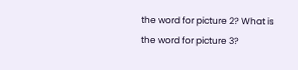the word for picture 2? What is the word for picture 3?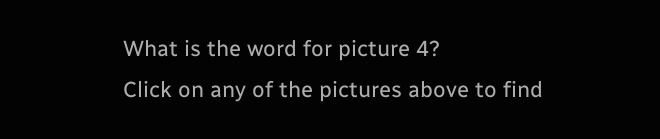What is the word for picture 4?
Click on any of the pictures above to find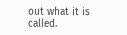out what it is called.